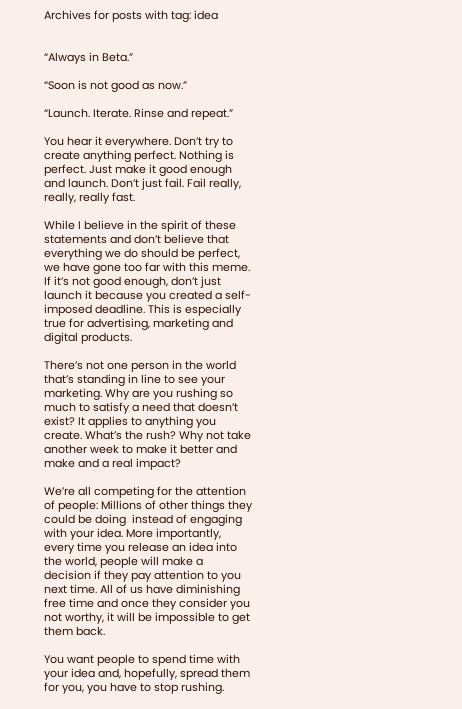Archives for posts with tag: idea


“Always in Beta.”

“Soon is not good as now.”

“Launch. Iterate. Rinse and repeat.”

You hear it everywhere. Don’t try to create anything perfect. Nothing is perfect. Just make it good enough and launch. Don’t just fail. Fail really, really, really fast.

While I believe in the spirit of these statements and don’t believe that everything we do should be perfect, we have gone too far with this meme. If it’s not good enough, don’t just launch it because you created a self-imposed deadline. This is especially true for advertising, marketing and digital products.

There’s not one person in the world that’s standing in line to see your marketing. Why are you rushing so much to satisfy a need that doesn’t exist? It applies to anything you create. What’s the rush? Why not take another week to make it better and make and a real impact?

We’re all competing for the attention of people: Millions of other things they could be doing  instead of engaging with your idea. More importantly, every time you release an idea into the world, people will make a decision if they pay attention to you next time. All of us have diminishing free time and once they consider you not worthy, it will be impossible to get them back.

You want people to spend time with your idea and, hopefully, spread them for you, you have to stop rushing.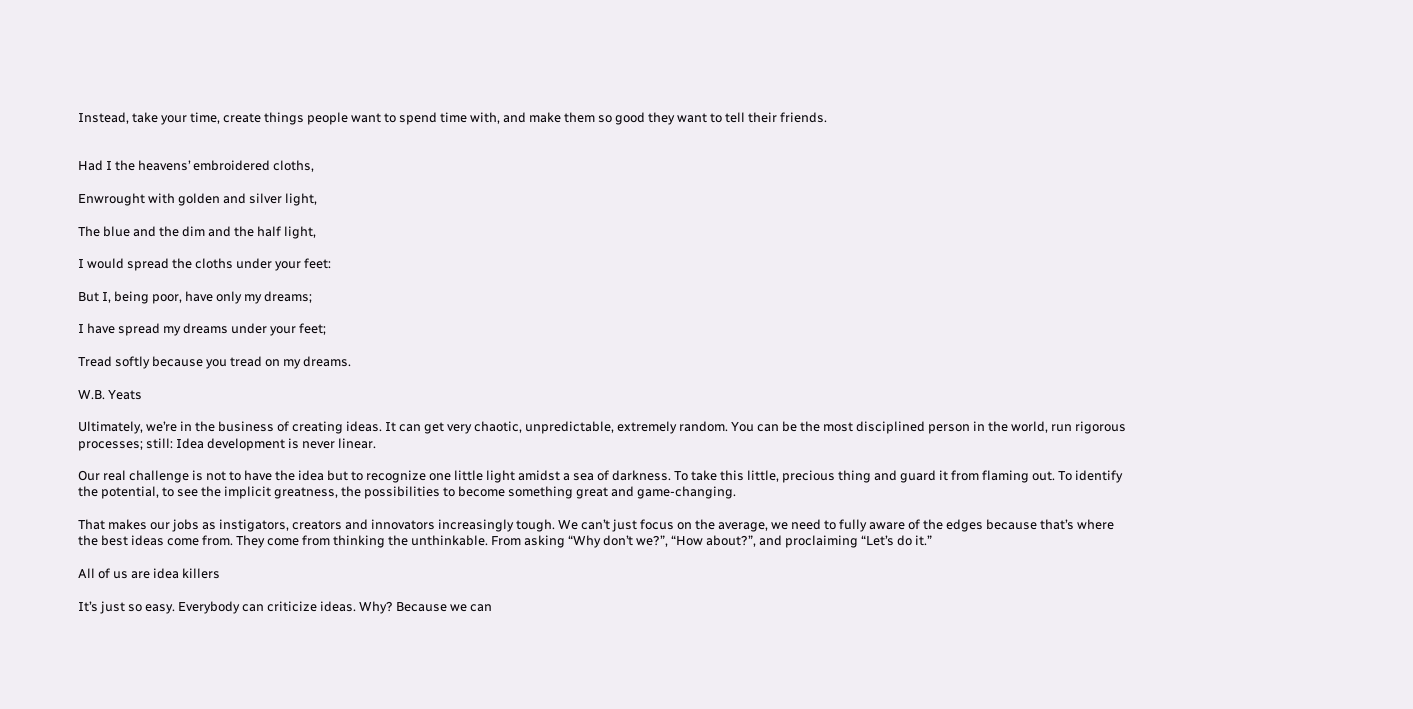Instead, take your time, create things people want to spend time with, and make them so good they want to tell their friends.


Had I the heavens’ embroidered cloths,

Enwrought with golden and silver light,

The blue and the dim and the half light,

I would spread the cloths under your feet:

But I, being poor, have only my dreams;

I have spread my dreams under your feet;

Tread softly because you tread on my dreams.

W.B. Yeats

Ultimately, we’re in the business of creating ideas. It can get very chaotic, unpredictable, extremely random. You can be the most disciplined person in the world, run rigorous processes; still: Idea development is never linear.

Our real challenge is not to have the idea but to recognize one little light amidst a sea of darkness. To take this little, precious thing and guard it from flaming out. To identify the potential, to see the implicit greatness, the possibilities to become something great and game-changing.

That makes our jobs as instigators, creators and innovators increasingly tough. We can’t just focus on the average, we need to fully aware of the edges because that’s where the best ideas come from. They come from thinking the unthinkable. From asking “Why don’t we?”, “How about?”, and proclaiming “Let’s do it.”

All of us are idea killers

It’s just so easy. Everybody can criticize ideas. Why? Because we can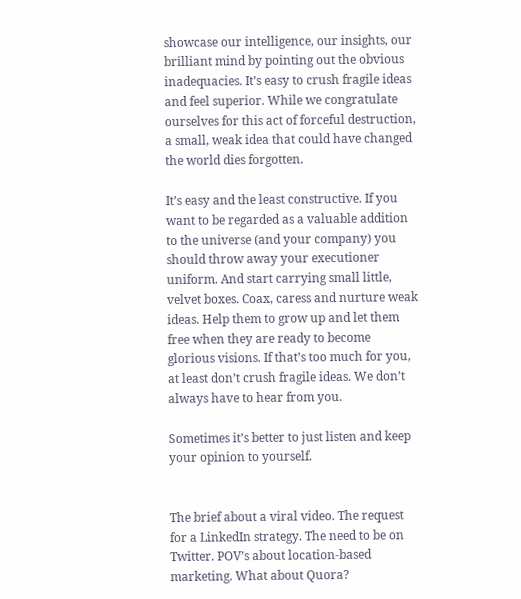showcase our intelligence, our insights, our brilliant mind by pointing out the obvious inadequacies. It’s easy to crush fragile ideas and feel superior. While we congratulate ourselves for this act of forceful destruction, a small, weak idea that could have changed the world dies forgotten.

It’s easy and the least constructive. If you want to be regarded as a valuable addition to the universe (and your company) you should throw away your executioner uniform. And start carrying small little, velvet boxes. Coax, caress and nurture weak ideas. Help them to grow up and let them free when they are ready to become glorious visions. If that’s too much for you, at least don’t crush fragile ideas. We don’t always have to hear from you.

Sometimes it’s better to just listen and keep your opinion to yourself.


The brief about a viral video. The request for a LinkedIn strategy. The need to be on Twitter. POV’s about location-based marketing. What about Quora?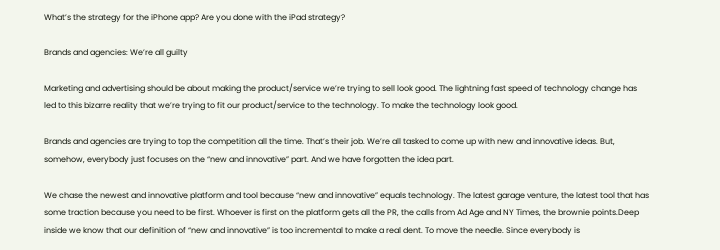What’s the strategy for the iPhone app? Are you done with the iPad strategy?

Brands and agencies: We’re all guilty

Marketing and advertising should be about making the product/service we’re trying to sell look good. The lightning fast speed of technology change has led to this bizarre reality that we’re trying to fit our product/service to the technology. To make the technology look good.

Brands and agencies are trying to top the competition all the time. That’s their job. We’re all tasked to come up with new and innovative ideas. But, somehow, everybody just focuses on the “new and innovative” part. And we have forgotten the idea part.

We chase the newest and innovative platform and tool because “new and innovative” equals technology. The latest garage venture, the latest tool that has some traction because you need to be first. Whoever is first on the platform gets all the PR, the calls from Ad Age and NY Times, the brownie points.Deep inside we know that our definition of “new and innovative” is too incremental to make a real dent. To move the needle. Since everybody is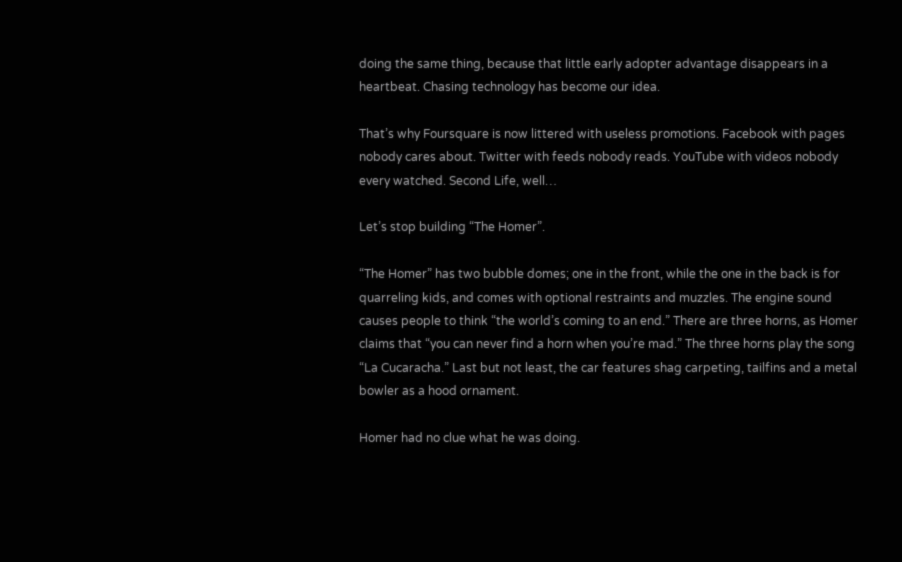doing the same thing, because that little early adopter advantage disappears in a heartbeat. Chasing technology has become our idea.

That’s why Foursquare is now littered with useless promotions. Facebook with pages nobody cares about. Twitter with feeds nobody reads. YouTube with videos nobody every watched. Second Life, well…

Let’s stop building “The Homer”.

“The Homer” has two bubble domes; one in the front, while the one in the back is for quarreling kids, and comes with optional restraints and muzzles. The engine sound causes people to think “the world’s coming to an end.” There are three horns, as Homer claims that “you can never find a horn when you’re mad.” The three horns play the song “La Cucaracha.” Last but not least, the car features shag carpeting, tailfins and a metal bowler as a hood ornament.

Homer had no clue what he was doing.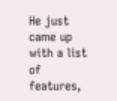He just came up with a list of features,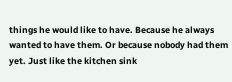things he would like to have. Because he always wanted to have them. Or because nobody had them yet. Just like the kitchen sink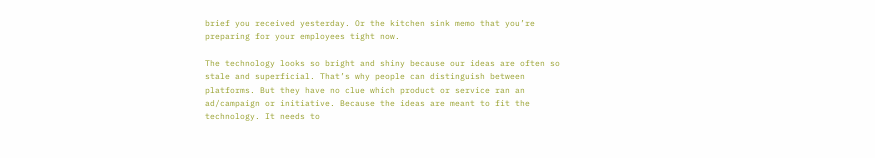brief you received yesterday. Or the kitchen sink memo that you’re preparing for your employees tight now.

The technology looks so bright and shiny because our ideas are often so stale and superficial. That’s why people can distinguish between platforms. But they have no clue which product or service ran an ad/campaign or initiative. Because the ideas are meant to fit the technology. It needs to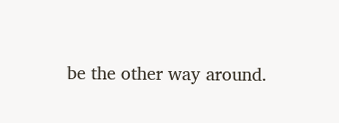be the other way around.